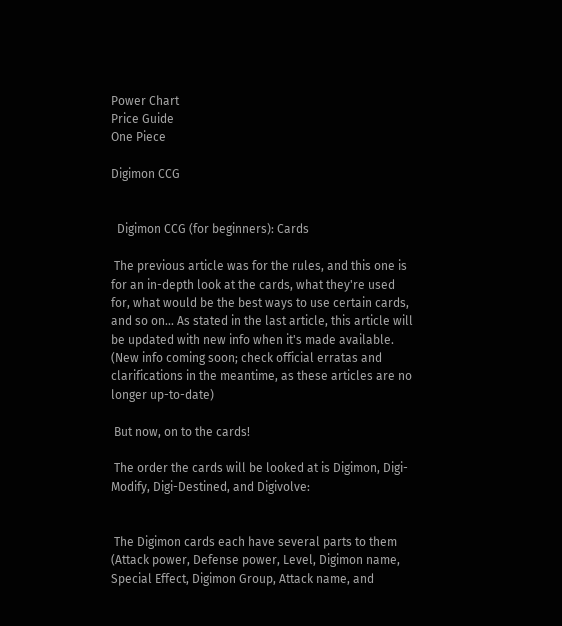Power Chart
Price Guide
One Piece

Digimon CCG


  Digimon CCG (for beginners): Cards

 The previous article was for the rules, and this one is for an in-depth look at the cards, what they're used for, what would be the best ways to use certain cards, and so on... As stated in the last article, this article will be updated with new info when it's made available. (New info coming soon; check official erratas and clarifications in the meantime, as these articles are no longer up-to-date)

 But now, on to the cards!

 The order the cards will be looked at is Digimon, Digi-Modify, Digi-Destined, and Digivolve:


 The Digimon cards each have several parts to them (Attack power, Defense power, Level, Digimon name, Special Effect, Digimon Group, Attack name, and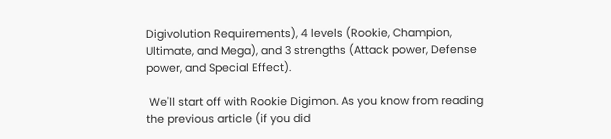Digivolution Requirements), 4 levels (Rookie, Champion, Ultimate, and Mega), and 3 strengths (Attack power, Defense power, and Special Effect).

 We'll start off with Rookie Digimon. As you know from reading the previous article (if you did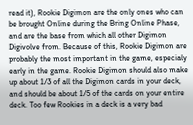read it), Rookie Digimon are the only ones who can be brought Online during the Bring Online Phase, and are the base from which all other Digimon Digivolve from. Because of this, Rookie Digimon are probably the most important in the game, especialy early in the game. Rookie Digimon should also make up about 1/3 of all the Digimon cards in your deck, and should be about 1/5 of the cards on your entire deck. Too few Rookies in a deck is a very bad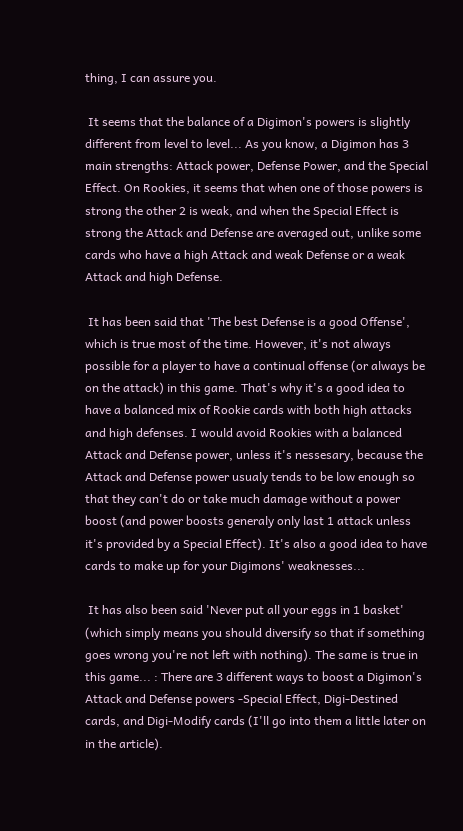thing, I can assure you.

 It seems that the balance of a Digimon's powers is slightly different from level to level... As you know, a Digimon has 3 main strengths: Attack power, Defense Power, and the Special Effect. On Rookies, it seems that when one of those powers is strong the other 2 is weak, and when the Special Effect is strong the Attack and Defense are averaged out, unlike some cards who have a high Attack and weak Defense or a weak Attack and high Defense.

 It has been said that 'The best Defense is a good Offense', which is true most of the time. However, it's not always possible for a player to have a continual offense (or always be on the attack) in this game. That's why it's a good idea to have a balanced mix of Rookie cards with both high attacks and high defenses. I would avoid Rookies with a balanced Attack and Defense power, unless it's nessesary, because the Attack and Defense power usualy tends to be low enough so that they can't do or take much damage without a power boost (and power boosts generaly only last 1 attack unless it's provided by a Special Effect). It's also a good idea to have cards to make up for your Digimons' weaknesses...

 It has also been said 'Never put all your eggs in 1 basket' (which simply means you should diversify so that if something goes wrong you're not left with nothing). The same is true in this game... : There are 3 different ways to boost a Digimon's Attack and Defense powers -Special Effect, Digi-Destined cards, and Digi-Modify cards (I'll go into them a little later on in the article).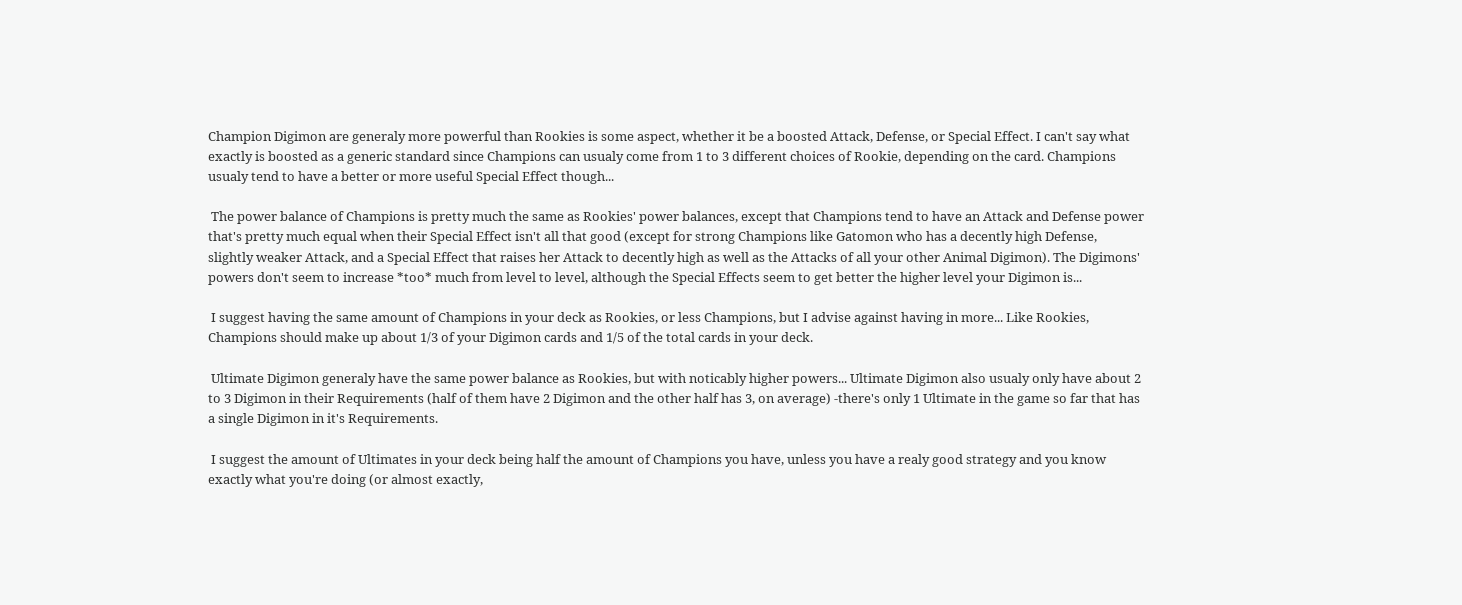Champion Digimon are generaly more powerful than Rookies is some aspect, whether it be a boosted Attack, Defense, or Special Effect. I can't say what exactly is boosted as a generic standard since Champions can usualy come from 1 to 3 different choices of Rookie, depending on the card. Champions usualy tend to have a better or more useful Special Effect though...

 The power balance of Champions is pretty much the same as Rookies' power balances, except that Champions tend to have an Attack and Defense power that's pretty much equal when their Special Effect isn't all that good (except for strong Champions like Gatomon who has a decently high Defense, slightly weaker Attack, and a Special Effect that raises her Attack to decently high as well as the Attacks of all your other Animal Digimon). The Digimons' powers don't seem to increase *too* much from level to level, although the Special Effects seem to get better the higher level your Digimon is...

 I suggest having the same amount of Champions in your deck as Rookies, or less Champions, but I advise against having in more... Like Rookies, Champions should make up about 1/3 of your Digimon cards and 1/5 of the total cards in your deck.

 Ultimate Digimon generaly have the same power balance as Rookies, but with noticably higher powers... Ultimate Digimon also usualy only have about 2 to 3 Digimon in their Requirements (half of them have 2 Digimon and the other half has 3, on average) -there's only 1 Ultimate in the game so far that has a single Digimon in it's Requirements.

 I suggest the amount of Ultimates in your deck being half the amount of Champions you have, unless you have a realy good strategy and you know exactly what you're doing (or almost exactly,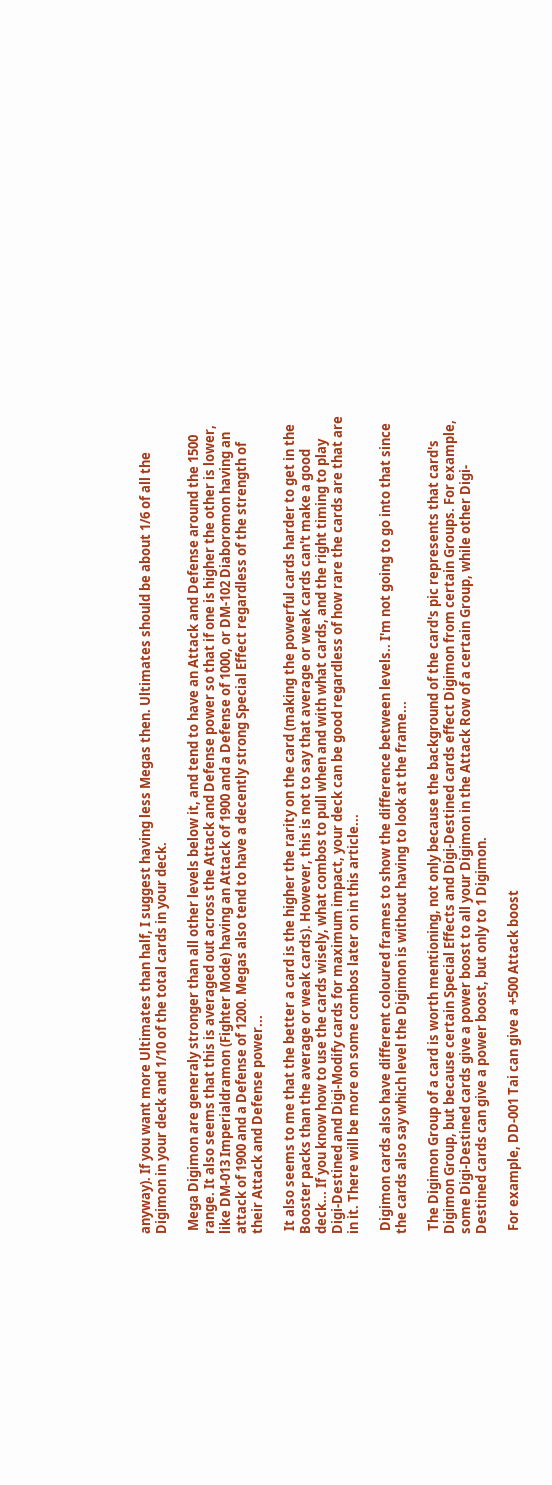anyway). If you want more Ultimates than half, I suggest having less Megas then. Ultimates should be about 1/6 of all the Digimon in your deck and 1/10 of the total cards in your deck.

 Mega Digimon are generaly stronger than all other levels below it, and tend to have an Attack and Defense around the 1500 range. It also seems that this is averaged out across the Attack and Defense power so that if one is higher the other is lower, like DM-013 Imperialdramon (Fighter Mode) having an Attack of 1900 and a Defense of 1000, or DM-102 Diaboromon having an attack of 1900 and a Defense of 1200. Megas also tend to have a decently strong Special Effect regardless of the strength of their Attack and Defense power...

 It also seems to me that the better a card is the higher the rarity on the card (making the powerful cards harder to get in the Booster packs than the average or weak cards). However, this is not to say that average or weak cards can't make a good deck... If you know how to use the cards wisely, what combos to pull when and with what cards, and the right timing to play Digi-Destined and Digi-Modify cards for maximum impact, your deck can be good regardless of how rare the cards are that are in it. There will be more on some combos later on in this article...

 Digimon cards also have different coloured frames to show the difference between levels.. I'm not going to go into that since the cards also say which level the Digimon is without having to look at the frame...

 The Digimon Group of a card is worth mentioning, not only because the background of the card's pic represents that card's Digimon Group, but because certain Special Effects and Digi-Destined cards effect Digimon from certain Groups. For example, some Digi-Destined cards give a power boost to all your Digimon in the Attack Row of a certain Group, while other Digi-Destined cards can give a power boost, but only to 1 Digimon.

 For example, DD-001 Tai can give a +500 Attack boost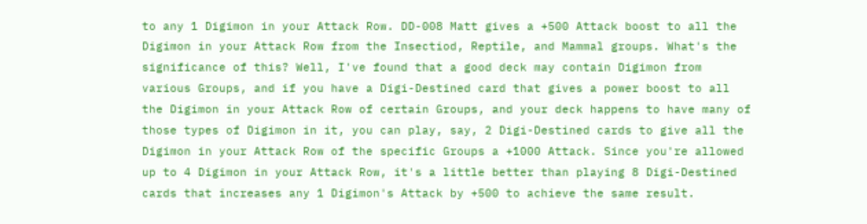to any 1 Digimon in your Attack Row. DD-008 Matt gives a +500 Attack boost to all the Digimon in your Attack Row from the Insectiod, Reptile, and Mammal groups. What's the significance of this? Well, I've found that a good deck may contain Digimon from various Groups, and if you have a Digi-Destined card that gives a power boost to all the Digimon in your Attack Row of certain Groups, and your deck happens to have many of those types of Digimon in it, you can play, say, 2 Digi-Destined cards to give all the Digimon in your Attack Row of the specific Groups a +1000 Attack. Since you're allowed up to 4 Digimon in your Attack Row, it's a little better than playing 8 Digi-Destined cards that increases any 1 Digimon's Attack by +500 to achieve the same result.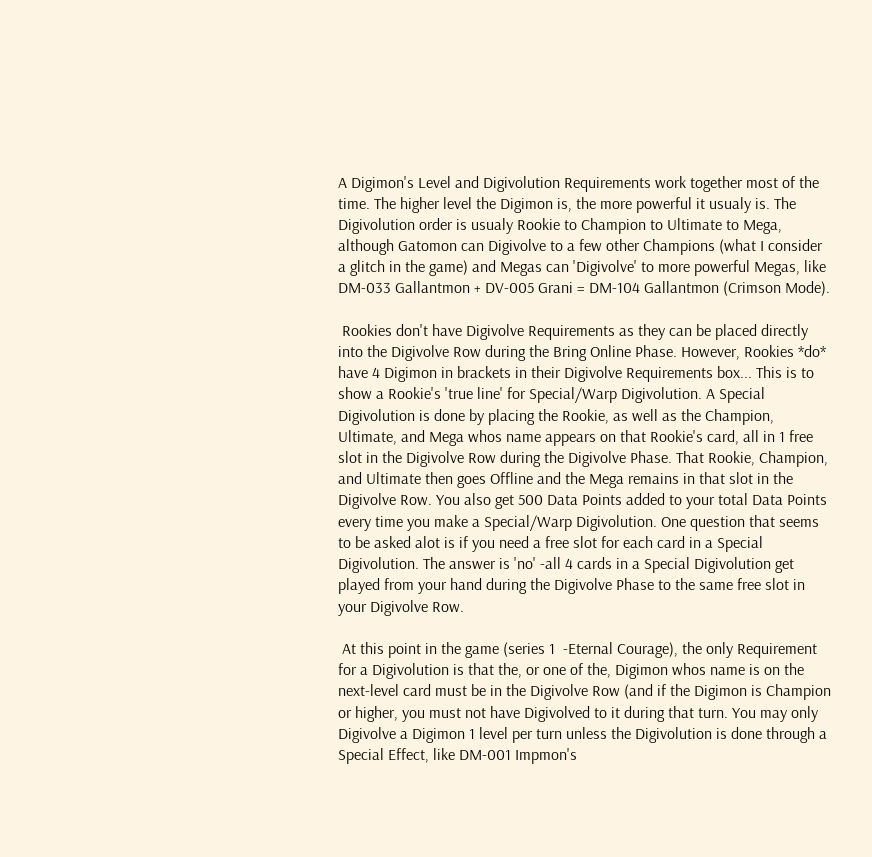A Digimon's Level and Digivolution Requirements work together most of the time. The higher level the Digimon is, the more powerful it usualy is. The Digivolution order is usualy Rookie to Champion to Ultimate to Mega, although Gatomon can Digivolve to a few other Champions (what I consider a glitch in the game) and Megas can 'Digivolve' to more powerful Megas, like DM-033 Gallantmon + DV-005 Grani = DM-104 Gallantmon (Crimson Mode).

 Rookies don't have Digivolve Requirements as they can be placed directly into the Digivolve Row during the Bring Online Phase. However, Rookies *do* have 4 Digimon in brackets in their Digivolve Requirements box... This is to show a Rookie's 'true line' for Special/Warp Digivolution. A Special Digivolution is done by placing the Rookie, as well as the Champion, Ultimate, and Mega whos name appears on that Rookie's card, all in 1 free slot in the Digivolve Row during the Digivolve Phase. That Rookie, Champion, and Ultimate then goes Offline and the Mega remains in that slot in the Digivolve Row. You also get 500 Data Points added to your total Data Points every time you make a Special/Warp Digivolution. One question that seems to be asked alot is if you need a free slot for each card in a Special Digivolution. The answer is 'no' -all 4 cards in a Special Digivolution get played from your hand during the Digivolve Phase to the same free slot in your Digivolve Row.

 At this point in the game (series 1  -Eternal Courage), the only Requirement for a Digivolution is that the, or one of the, Digimon whos name is on the next-level card must be in the Digivolve Row (and if the Digimon is Champion or higher, you must not have Digivolved to it during that turn. You may only Digivolve a Digimon 1 level per turn unless the Digivolution is done through a Special Effect, like DM-001 Impmon's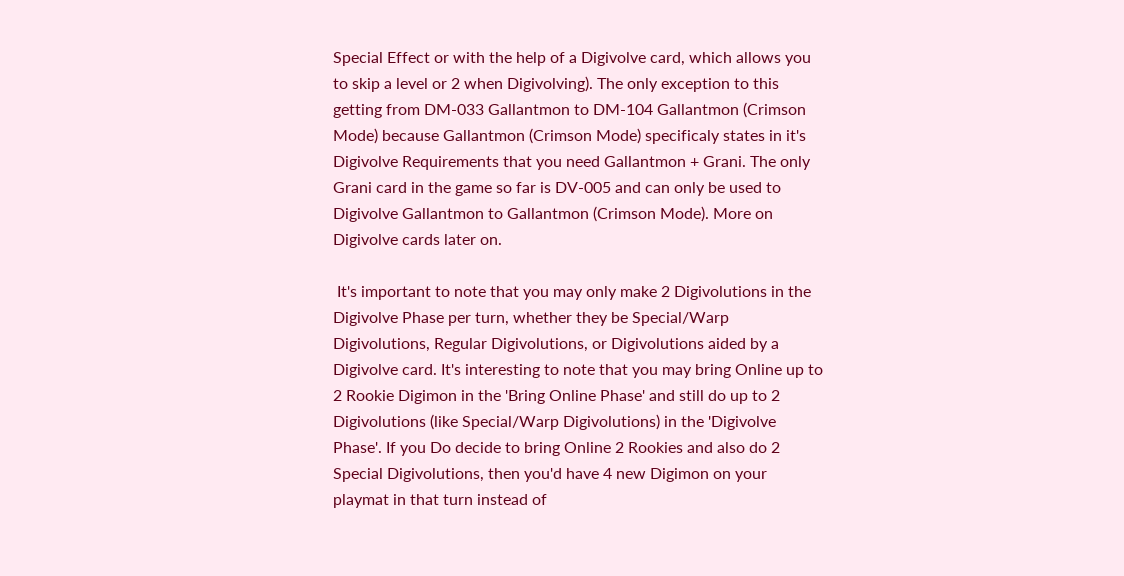Special Effect or with the help of a Digivolve card, which allows you to skip a level or 2 when Digivolving). The only exception to this getting from DM-033 Gallantmon to DM-104 Gallantmon (Crimson Mode) because Gallantmon (Crimson Mode) specificaly states in it's Digivolve Requirements that you need Gallantmon + Grani. The only Grani card in the game so far is DV-005 and can only be used to Digivolve Gallantmon to Gallantmon (Crimson Mode). More on Digivolve cards later on.

 It's important to note that you may only make 2 Digivolutions in the Digivolve Phase per turn, whether they be Special/Warp Digivolutions, Regular Digivolutions, or Digivolutions aided by a Digivolve card. It's interesting to note that you may bring Online up to 2 Rookie Digimon in the 'Bring Online Phase' and still do up to 2 Digivolutions (like Special/Warp Digivolutions) in the 'Digivolve Phase'. If you Do decide to bring Online 2 Rookies and also do 2 Special Digivolutions, then you'd have 4 new Digimon on your playmat in that turn instead of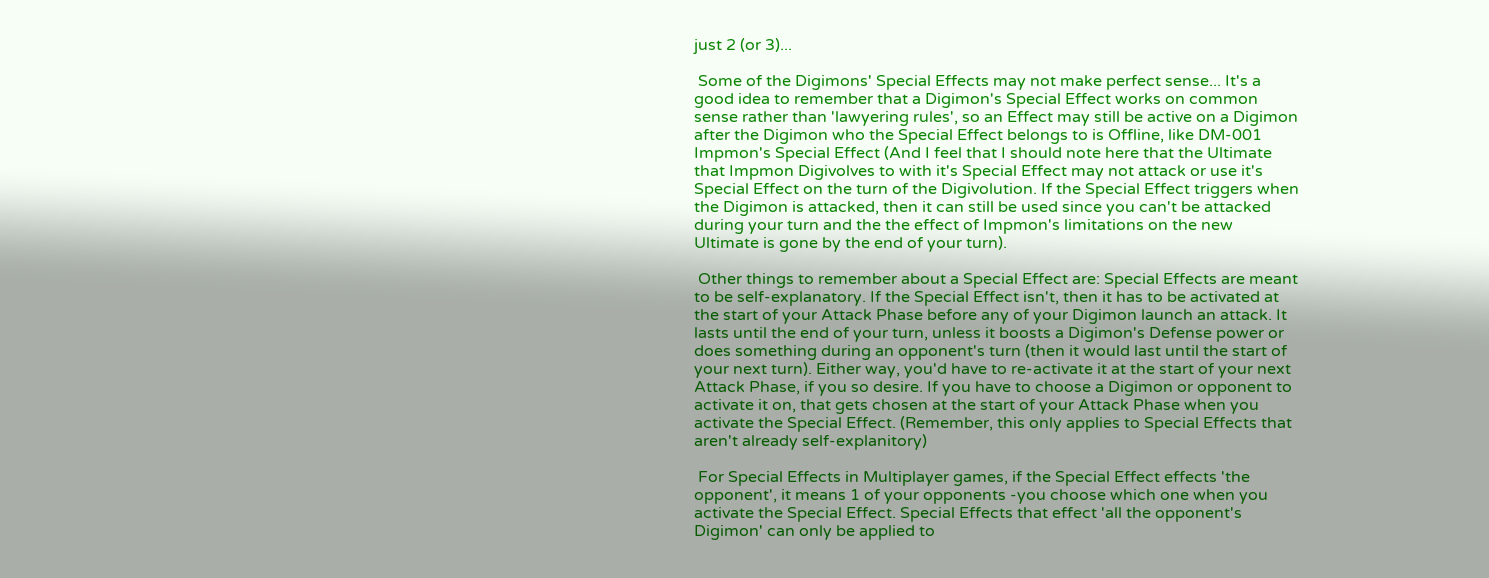just 2 (or 3)...

 Some of the Digimons' Special Effects may not make perfect sense... It's a good idea to remember that a Digimon's Special Effect works on common sense rather than 'lawyering rules', so an Effect may still be active on a Digimon after the Digimon who the Special Effect belongs to is Offline, like DM-001 Impmon's Special Effect (And I feel that I should note here that the Ultimate that Impmon Digivolves to with it's Special Effect may not attack or use it's Special Effect on the turn of the Digivolution. If the Special Effect triggers when the Digimon is attacked, then it can still be used since you can't be attacked during your turn and the the effect of Impmon's limitations on the new Ultimate is gone by the end of your turn).

 Other things to remember about a Special Effect are: Special Effects are meant to be self-explanatory. If the Special Effect isn't, then it has to be activated at the start of your Attack Phase before any of your Digimon launch an attack. It lasts until the end of your turn, unless it boosts a Digimon's Defense power or does something during an opponent's turn (then it would last until the start of your next turn). Either way, you'd have to re-activate it at the start of your next Attack Phase, if you so desire. If you have to choose a Digimon or opponent to activate it on, that gets chosen at the start of your Attack Phase when you activate the Special Effect. (Remember, this only applies to Special Effects that aren't already self-explanitory)

 For Special Effects in Multiplayer games, if the Special Effect effects 'the opponent', it means 1 of your opponents -you choose which one when you activate the Special Effect. Special Effects that effect 'all the opponent's Digimon' can only be applied to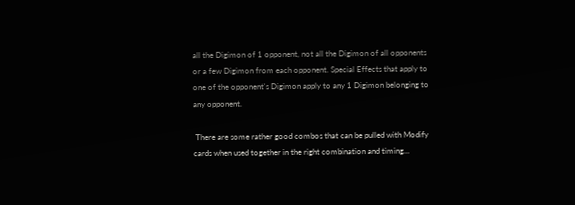all the Digimon of 1 opponent, not all the Digimon of all opponents or a few Digimon from each opponent. Special Effects that apply to one of the opponent's Digimon apply to any 1 Digimon belonging to any opponent.

 There are some rather good combos that can be pulled with Modify cards when used together in the right combination and timing...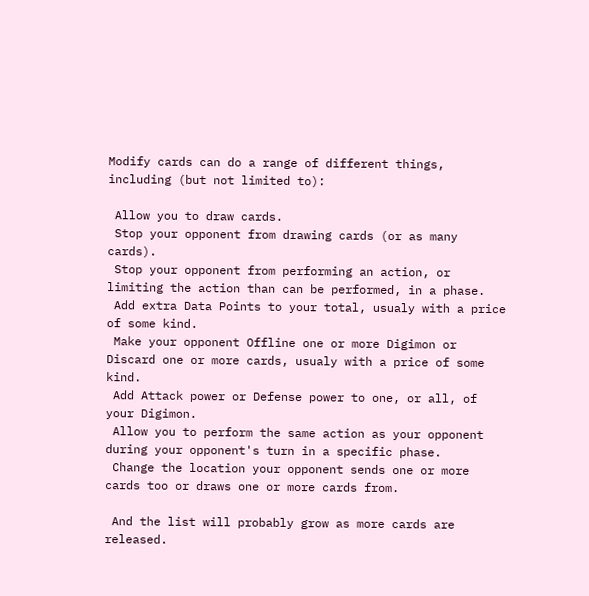Modify cards can do a range of different things, including (but not limited to):

 Allow you to draw cards.
 Stop your opponent from drawing cards (or as many cards).
 Stop your opponent from performing an action, or limiting the action than can be performed, in a phase.
 Add extra Data Points to your total, usualy with a price of some kind.
 Make your opponent Offline one or more Digimon or Discard one or more cards, usualy with a price of some kind.
 Add Attack power or Defense power to one, or all, of your Digimon.
 Allow you to perform the same action as your opponent during your opponent's turn in a specific phase.
 Change the location your opponent sends one or more cards too or draws one or more cards from.

 And the list will probably grow as more cards are released.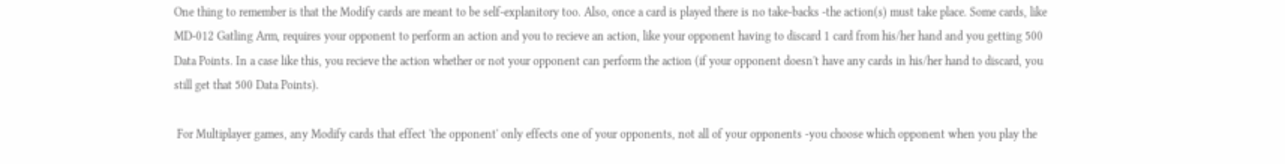One thing to remember is that the Modify cards are meant to be self-explanitory too. Also, once a card is played there is no take-backs -the action(s) must take place. Some cards, like MD-012 Gatling Arm, requires your opponent to perform an action and you to recieve an action, like your opponent having to discard 1 card from his/her hand and you getting 500 Data Points. In a case like this, you recieve the action whether or not your opponent can perform the action (if your opponent doesn't have any cards in his/her hand to discard, you still get that 500 Data Points).

 For Multiplayer games, any Modify cards that effect 'the opponent' only effects one of your opponents, not all of your opponents -you choose which opponent when you play the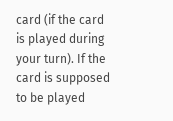card (if the card is played during your turn). If the card is supposed to be played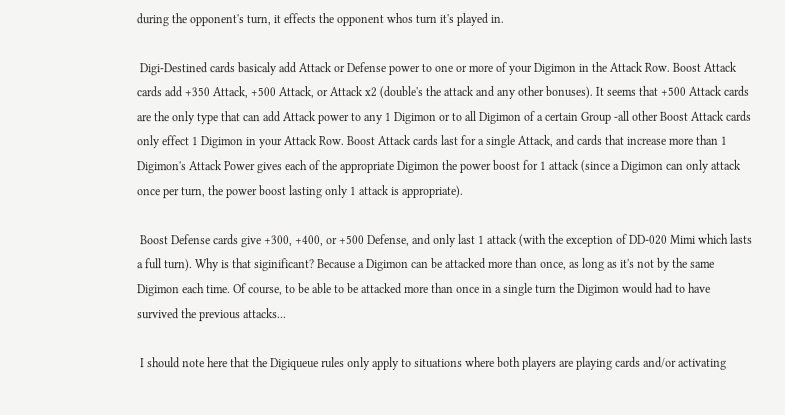during the opponent's turn, it effects the opponent whos turn it's played in.

 Digi-Destined cards basicaly add Attack or Defense power to one or more of your Digimon in the Attack Row. Boost Attack cards add +350 Attack, +500 Attack, or Attack x2 (double's the attack and any other bonuses). It seems that +500 Attack cards are the only type that can add Attack power to any 1 Digimon or to all Digimon of a certain Group -all other Boost Attack cards only effect 1 Digimon in your Attack Row. Boost Attack cards last for a single Attack, and cards that increase more than 1 Digimon's Attack Power gives each of the appropriate Digimon the power boost for 1 attack (since a Digimon can only attack once per turn, the power boost lasting only 1 attack is appropriate).

 Boost Defense cards give +300, +400, or +500 Defense, and only last 1 attack (with the exception of DD-020 Mimi which lasts a full turn). Why is that siginificant? Because a Digimon can be attacked more than once, as long as it's not by the same Digimon each time. Of course, to be able to be attacked more than once in a single turn the Digimon would had to have survived the previous attacks...

 I should note here that the Digiqueue rules only apply to situations where both players are playing cards and/or activating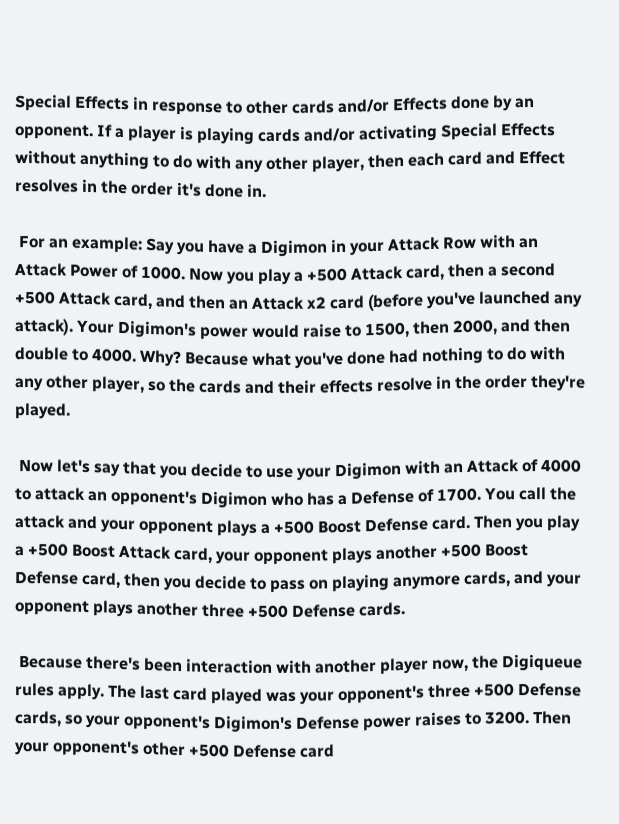Special Effects in response to other cards and/or Effects done by an opponent. If a player is playing cards and/or activating Special Effects without anything to do with any other player, then each card and Effect resolves in the order it's done in.

 For an example: Say you have a Digimon in your Attack Row with an Attack Power of 1000. Now you play a +500 Attack card, then a second +500 Attack card, and then an Attack x2 card (before you've launched any attack). Your Digimon's power would raise to 1500, then 2000, and then double to 4000. Why? Because what you've done had nothing to do with any other player, so the cards and their effects resolve in the order they're played.

 Now let's say that you decide to use your Digimon with an Attack of 4000 to attack an opponent's Digimon who has a Defense of 1700. You call the attack and your opponent plays a +500 Boost Defense card. Then you play a +500 Boost Attack card, your opponent plays another +500 Boost Defense card, then you decide to pass on playing anymore cards, and your opponent plays another three +500 Defense cards.

 Because there's been interaction with another player now, the Digiqueue rules apply. The last card played was your opponent's three +500 Defense cards, so your opponent's Digimon's Defense power raises to 3200. Then your opponent's other +500 Defense card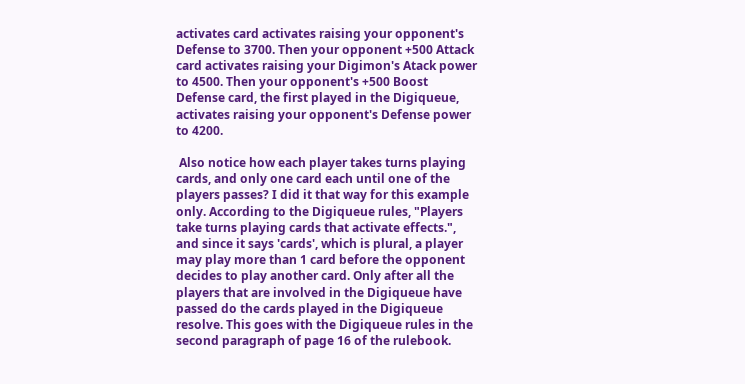activates card activates raising your opponent's Defense to 3700. Then your opponent +500 Attack card activates raising your Digimon's Atack power to 4500. Then your opponent's +500 Boost Defense card, the first played in the Digiqueue, activates raising your opponent's Defense power to 4200.

 Also notice how each player takes turns playing cards, and only one card each until one of the players passes? I did it that way for this example only. According to the Digiqueue rules, "Players take turns playing cards that activate effects.", and since it says 'cards', which is plural, a player may play more than 1 card before the opponent decides to play another card. Only after all the players that are involved in the Digiqueue have passed do the cards played in the Digiqueue resolve. This goes with the Digiqueue rules in the second paragraph of page 16 of the rulebook.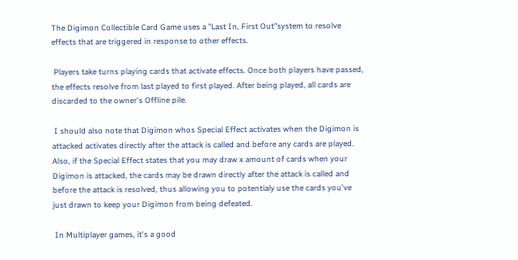The Digimon Collectible Card Game uses a "Last In, First Out"system to resolve effects that are triggered in response to other effects.

 Players take turns playing cards that activate effects. Once both players have passed, the effects resolve from last played to first played. After being played, all cards are discarded to the owner's Offline pile.

 I should also note that Digimon whos Special Effect activates when the Digimon is attacked activates directly after the attack is called and before any cards are played. Also, if the Special Effect states that you may draw x amount of cards when your Digimon is attacked, the cards may be drawn directly after the attack is called and before the attack is resolved, thus allowing you to potentialy use the cards you've just drawn to keep your Digimon from being defeated.

 In Multiplayer games, it's a good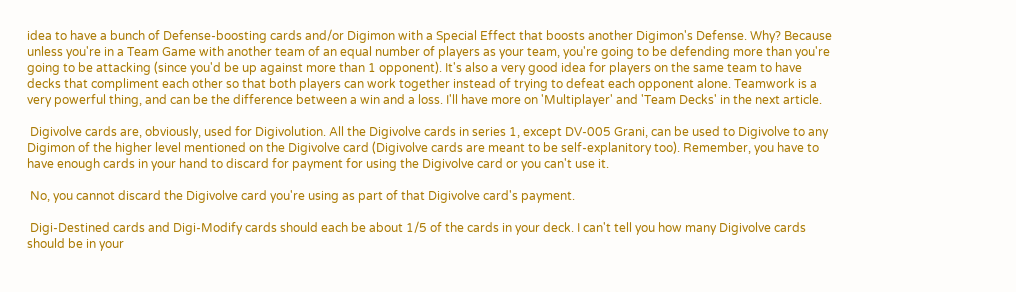idea to have a bunch of Defense-boosting cards and/or Digimon with a Special Effect that boosts another Digimon's Defense. Why? Because unless you're in a Team Game with another team of an equal number of players as your team, you're going to be defending more than you're going to be attacking (since you'd be up against more than 1 opponent). It's also a very good idea for players on the same team to have decks that compliment each other so that both players can work together instead of trying to defeat each opponent alone. Teamwork is a very powerful thing, and can be the difference between a win and a loss. I'll have more on 'Multiplayer' and 'Team Decks' in the next article.

 Digivolve cards are, obviously, used for Digivolution. All the Digivolve cards in series 1, except DV-005 Grani, can be used to Digivolve to any Digimon of the higher level mentioned on the Digivolve card (Digivolve cards are meant to be self-explanitory too). Remember, you have to have enough cards in your hand to discard for payment for using the Digivolve card or you can't use it.

 No, you cannot discard the Digivolve card you're using as part of that Digivolve card's payment.

 Digi-Destined cards and Digi-Modify cards should each be about 1/5 of the cards in your deck. I can't tell you how many Digivolve cards should be in your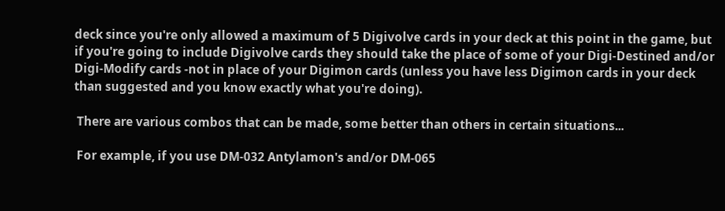deck since you're only allowed a maximum of 5 Digivolve cards in your deck at this point in the game, but if you're going to include Digivolve cards they should take the place of some of your Digi-Destined and/or Digi-Modify cards -not in place of your Digimon cards (unless you have less Digimon cards in your deck than suggested and you know exactly what you're doing).

 There are various combos that can be made, some better than others in certain situations...

 For example, if you use DM-032 Antylamon's and/or DM-065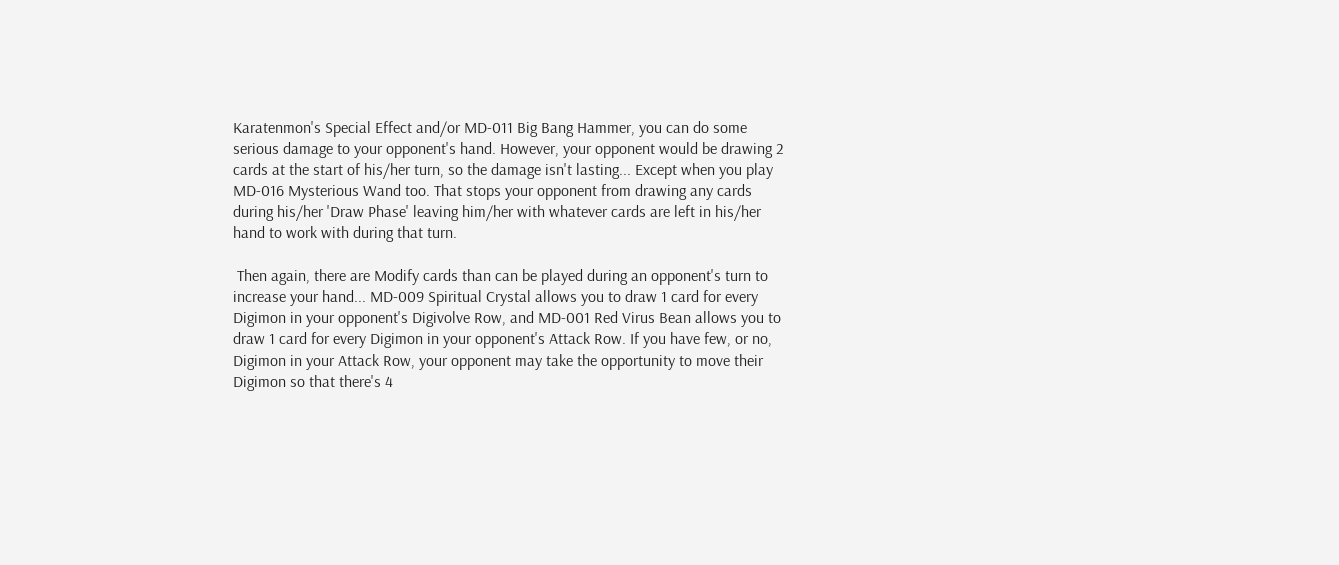Karatenmon's Special Effect and/or MD-011 Big Bang Hammer, you can do some serious damage to your opponent's hand. However, your opponent would be drawing 2 cards at the start of his/her turn, so the damage isn't lasting... Except when you play MD-016 Mysterious Wand too. That stops your opponent from drawing any cards during his/her 'Draw Phase' leaving him/her with whatever cards are left in his/her hand to work with during that turn.

 Then again, there are Modify cards than can be played during an opponent's turn to increase your hand... MD-009 Spiritual Crystal allows you to draw 1 card for every Digimon in your opponent's Digivolve Row, and MD-001 Red Virus Bean allows you to draw 1 card for every Digimon in your opponent's Attack Row. If you have few, or no, Digimon in your Attack Row, your opponent may take the opportunity to move their Digimon so that there's 4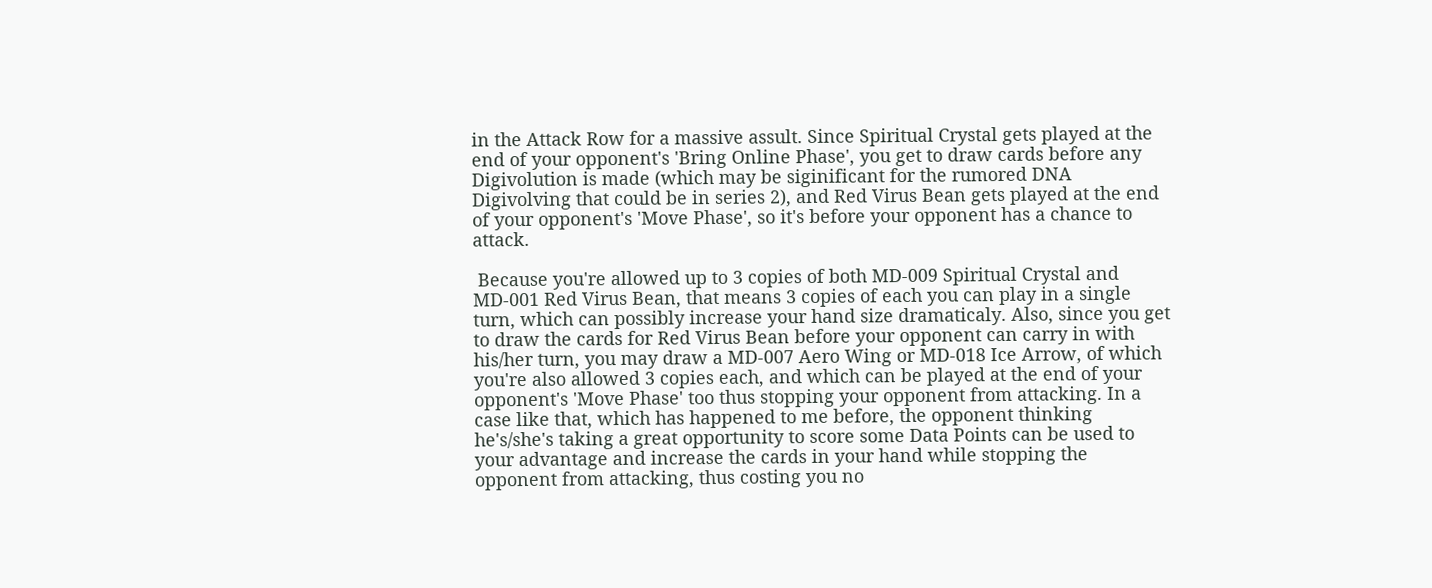in the Attack Row for a massive assult. Since Spiritual Crystal gets played at the end of your opponent's 'Bring Online Phase', you get to draw cards before any Digivolution is made (which may be siginificant for the rumored DNA Digivolving that could be in series 2), and Red Virus Bean gets played at the end of your opponent's 'Move Phase', so it's before your opponent has a chance to attack.

 Because you're allowed up to 3 copies of both MD-009 Spiritual Crystal and MD-001 Red Virus Bean, that means 3 copies of each you can play in a single turn, which can possibly increase your hand size dramaticaly. Also, since you get to draw the cards for Red Virus Bean before your opponent can carry in with his/her turn, you may draw a MD-007 Aero Wing or MD-018 Ice Arrow, of which you're also allowed 3 copies each, and which can be played at the end of your opponent's 'Move Phase' too thus stopping your opponent from attacking. In a case like that, which has happened to me before, the opponent thinking he's/she's taking a great opportunity to score some Data Points can be used to your advantage and increase the cards in your hand while stopping the opponent from attacking, thus costing you no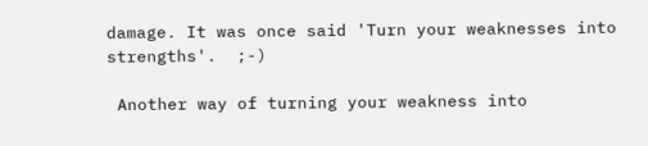damage. It was once said 'Turn your weaknesses into strengths'.  ;-)

 Another way of turning your weakness into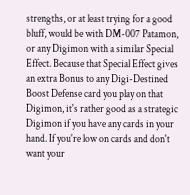strengths, or at least trying for a good bluff, would be with DM-007 Patamon, or any Digimon with a similar Special Effect. Because that Special Effect gives an extra Bonus to any Digi-Destined Boost Defense card you play on that Digimon, it's rather good as a strategic Digimon if you have any cards in your hand. If you're low on cards and don't want your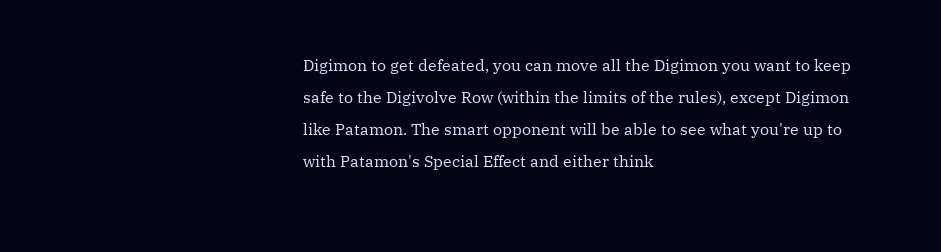Digimon to get defeated, you can move all the Digimon you want to keep safe to the Digivolve Row (within the limits of the rules), except Digimon like Patamon. The smart opponent will be able to see what you're up to with Patamon's Special Effect and either think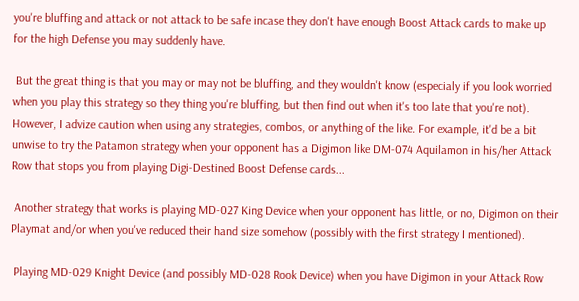you're bluffing and attack or not attack to be safe incase they don't have enough Boost Attack cards to make up for the high Defense you may suddenly have.

 But the great thing is that you may or may not be bluffing, and they wouldn't know (especialy if you look worried when you play this strategy so they thing you're bluffing, but then find out when it's too late that you're not). However, I advize caution when using any strategies, combos, or anything of the like. For example, it'd be a bit unwise to try the Patamon strategy when your opponent has a Digimon like DM-074 Aquilamon in his/her Attack Row that stops you from playing Digi-Destined Boost Defense cards...

 Another strategy that works is playing MD-027 King Device when your opponent has little, or no, Digimon on their Playmat and/or when you've reduced their hand size somehow (possibly with the first strategy I mentioned).

 Playing MD-029 Knight Device (and possibly MD-028 Rook Device) when you have Digimon in your Attack Row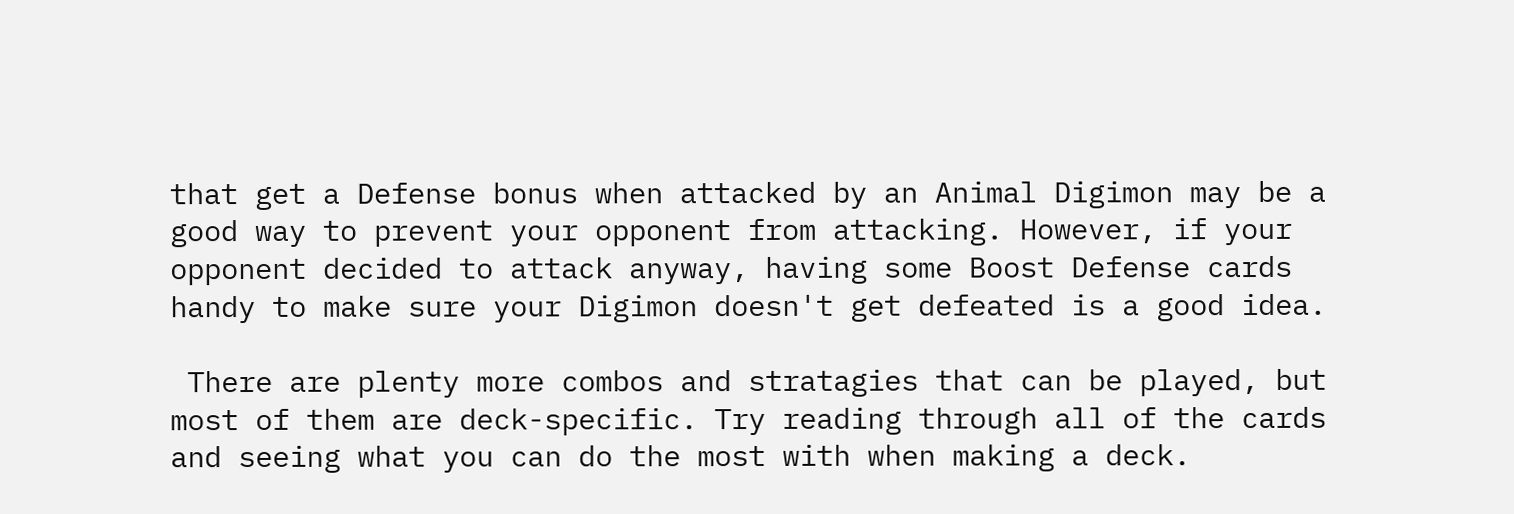that get a Defense bonus when attacked by an Animal Digimon may be a good way to prevent your opponent from attacking. However, if your opponent decided to attack anyway, having some Boost Defense cards handy to make sure your Digimon doesn't get defeated is a good idea.

 There are plenty more combos and stratagies that can be played, but most of them are deck-specific. Try reading through all of the cards and seeing what you can do the most with when making a deck.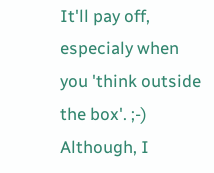It'll pay off, especialy when you 'think outside the box'. ;-)  Although, I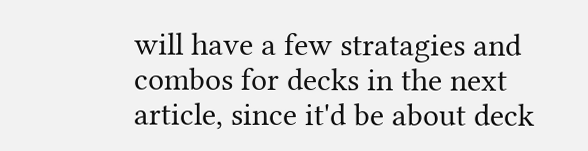will have a few stratagies and combos for decks in the next article, since it'd be about deck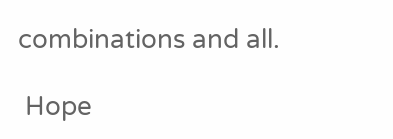combinations and all.

 Hope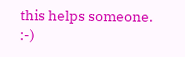this helps someone. :-)